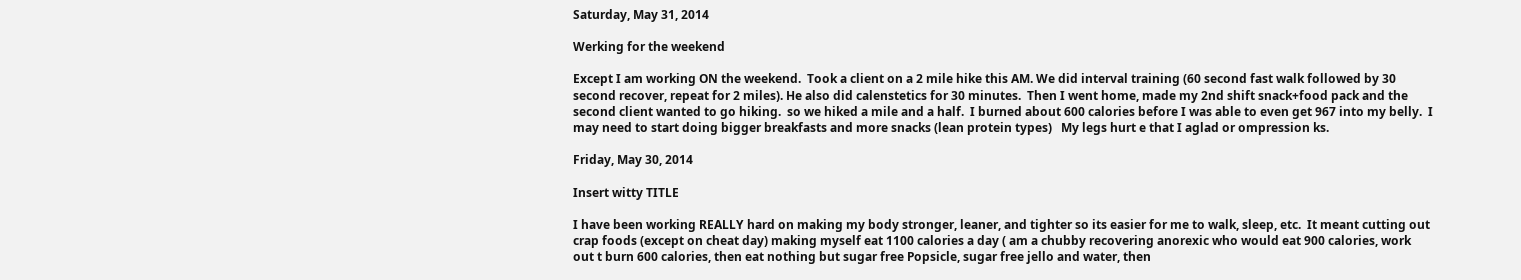Saturday, May 31, 2014

Werking for the weekend

Except I am working ON the weekend.  Took a client on a 2 mile hike this AM. We did interval training (60 second fast walk followed by 30 second recover, repeat for 2 miles). He also did calenstetics for 30 minutes.  Then I went home, made my 2nd shift snack+food pack and the second client wanted to go hiking.  so we hiked a mile and a half.  I burned about 600 calories before I was able to even get 967 into my belly.  I may need to start doing bigger breakfasts and more snacks (lean protein types)   My legs hurt e that I aglad or ompression ks.

Friday, May 30, 2014

Insert witty TITLE

I have been working REALLY hard on making my body stronger, leaner, and tighter so its easier for me to walk, sleep, etc.  It meant cutting out crap foods (except on cheat day) making myself eat 1100 calories a day ( am a chubby recovering anorexic who would eat 900 calories, work out t burn 600 calories, then eat nothing but sugar free Popsicle, sugar free jello and water, then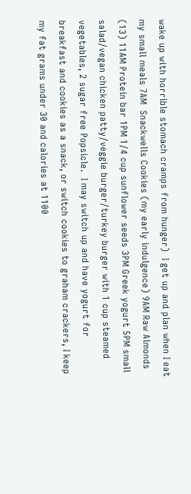wake up with horrible stomach cramps from hunger)  I get up and plan when I eat my small meals 7AM  Snackwells Cookies (my early indulgence) 9AM Raw Almonds (13) 11AM Protein bar 1PM 1/4 cup sunflower seeds 3PM Greek yogurt 5PM small salad/vegan chicken patty/veggie burger/turkey burger with 1 cup steamed vegetables, 2 sugar free Popsicle.  I may switch up and have yogurt for breakfast and cookies as a snack, or switch cookies to graham crackers, I keep my fat grams under 30 and calories at 1100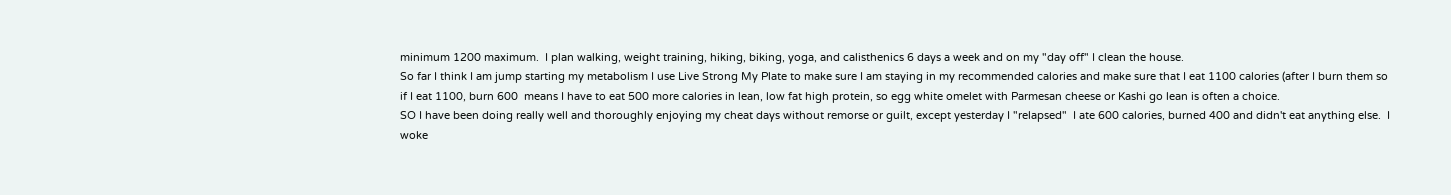minimum 1200 maximum.  I plan walking, weight training, hiking, biking, yoga, and calisthenics 6 days a week and on my "day off" I clean the house.
So far I think I am jump starting my metabolism I use Live Strong My Plate to make sure I am staying in my recommended calories and make sure that I eat 1100 calories (after I burn them so if I eat 1100, burn 600  means I have to eat 500 more calories in lean, low fat high protein, so egg white omelet with Parmesan cheese or Kashi go lean is often a choice.
SO I have been doing really well and thoroughly enjoying my cheat days without remorse or guilt, except yesterday I "relapsed"  I ate 600 calories, burned 400 and didn't eat anything else.  I woke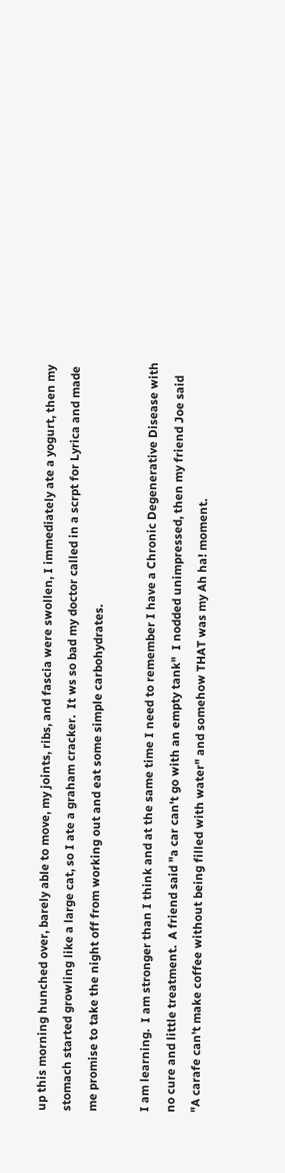up this morning hunched over, barely able to move, my joints, ribs, and fascia were swollen, I immediately ate a yogurt, then my stomach started growling like a large cat, so I ate a graham cracker.  It ws so bad my doctor called in a scrpt for Lyrica and made me promise to take the night off from working out and eat some simple carbohydrates.

I am learning.  I am stronger than I think and at the same time I need to remember I have a Chronic Degenerative Disease with no cure and little treatment.  A friend said "a car can't go with an empty tank"  I nodded unimpressed, then my friend Joe said "A carafe can't make coffee without being filled with water" and somehow THAT was my Ah ha! moment.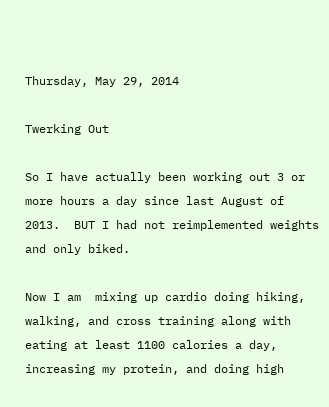Thursday, May 29, 2014

Twerking Out

So I have actually been working out 3 or more hours a day since last August of 2013.  BUT I had not reimplemented weights and only biked.

Now I am  mixing up cardio doing hiking, walking, and cross training along with eating at least 1100 calories a day, increasing my protein, and doing high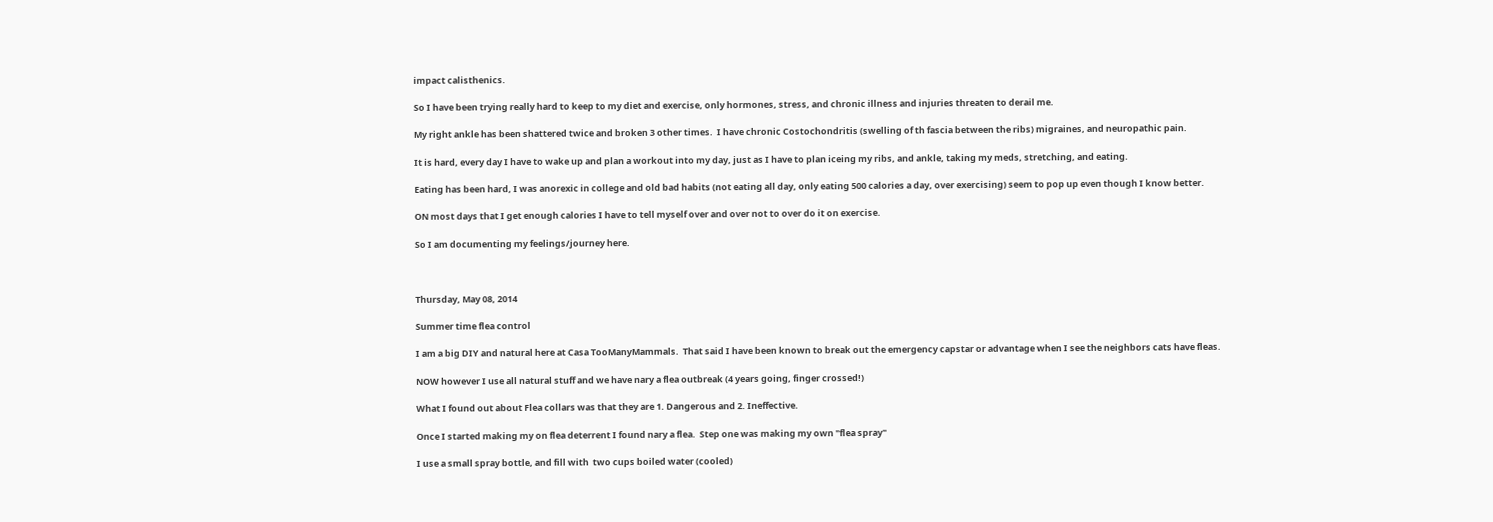impact calisthenics.

So I have been trying really hard to keep to my diet and exercise, only hormones, stress, and chronic illness and injuries threaten to derail me.

My right ankle has been shattered twice and broken 3 other times.  I have chronic Costochondritis (swelling of th fascia between the ribs) migraines, and neuropathic pain.

It is hard, every day I have to wake up and plan a workout into my day, just as I have to plan iceing my ribs, and ankle, taking my meds, stretching, and eating.

Eating has been hard, I was anorexic in college and old bad habits (not eating all day, only eating 500 calories a day, over exercising) seem to pop up even though I know better.

ON most days that I get enough calories I have to tell myself over and over not to over do it on exercise.

So I am documenting my feelings/journey here.



Thursday, May 08, 2014

Summer time flea control

I am a big DIY and natural here at Casa TooManyMammals.  That said I have been known to break out the emergency capstar or advantage when I see the neighbors cats have fleas.

NOW however I use all natural stuff and we have nary a flea outbreak (4 years going, finger crossed!)

What I found out about Flea collars was that they are 1. Dangerous and 2. Ineffective.

Once I started making my on flea deterrent I found nary a flea.  Step one was making my own "flea spray"

I use a small spray bottle, and fill with  two cups boiled water (cooled)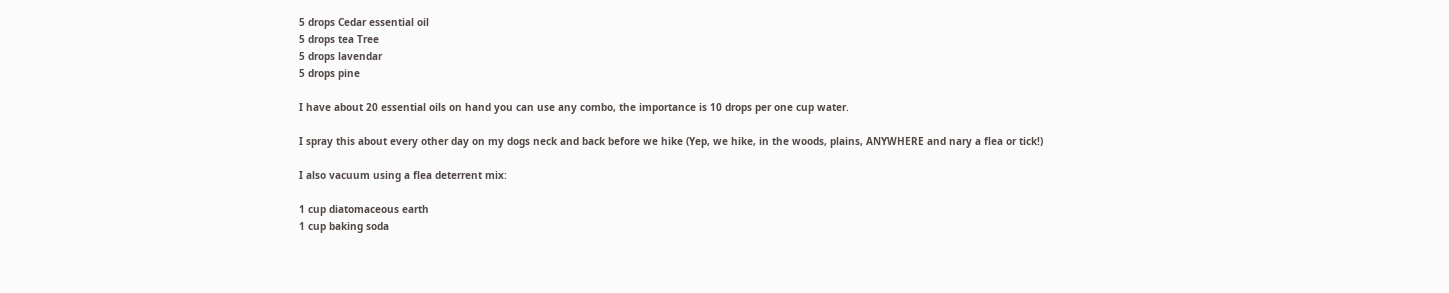5 drops Cedar essential oil
5 drops tea Tree
5 drops lavendar
5 drops pine

I have about 20 essential oils on hand you can use any combo, the importance is 10 drops per one cup water.

I spray this about every other day on my dogs neck and back before we hike (Yep, we hike, in the woods, plains, ANYWHERE and nary a flea or tick!)

I also vacuum using a flea deterrent mix:

1 cup diatomaceous earth
1 cup baking soda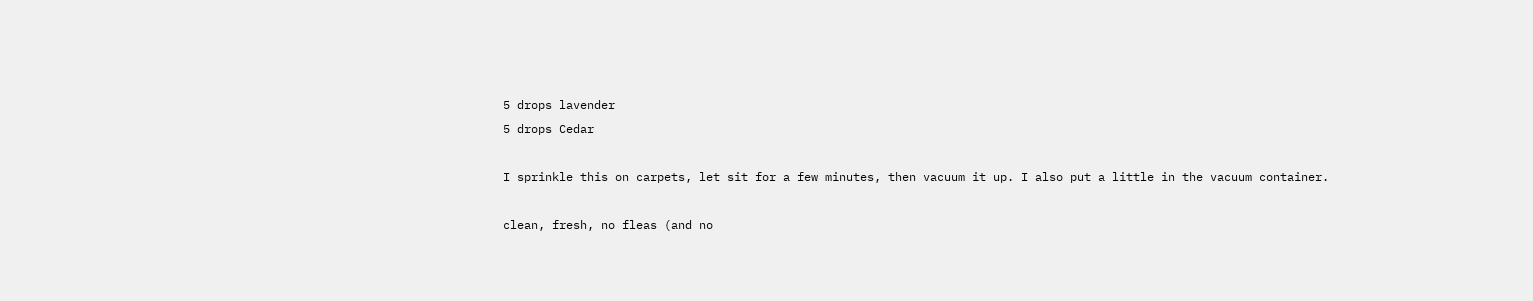5 drops lavender
5 drops Cedar

I sprinkle this on carpets, let sit for a few minutes, then vacuum it up. I also put a little in the vacuum container.

clean, fresh, no fleas (and no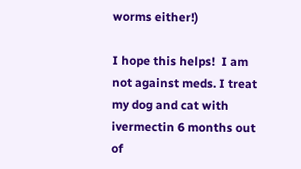worms either!)

I hope this helps!  I am not against meds. I treat my dog and cat with ivermectin 6 months out of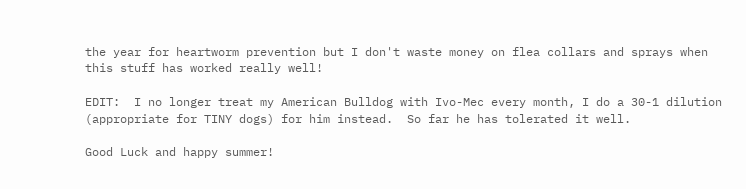the year for heartworm prevention but I don't waste money on flea collars and sprays when this stuff has worked really well!

EDIT:  I no longer treat my American Bulldog with Ivo-Mec every month, I do a 30-1 dilution (appropriate for TINY dogs) for him instead.  So far he has tolerated it well.

Good Luck and happy summer!